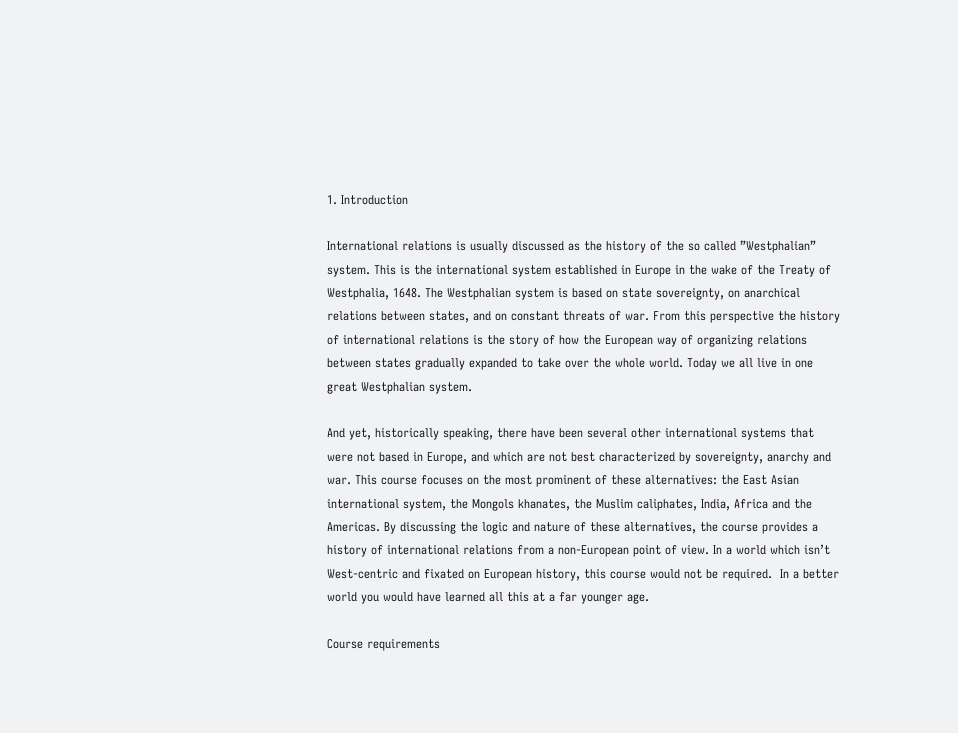1. Introduction

International relations is usually discussed as the history of the so called ”Westphalian” system. This is the international system established in Europe in the wake of the Treaty of Westphalia, 1648. The Westphalian system is based on state sovereignty, on anarchical relations between states, and on constant threats of war. From this perspective the history of international relations is the story of how the European way of organizing relations between states gradually expanded to take over the whole world. Today we all live in one great Westphalian system.

And yet, historically speaking, there have been several other international systems that were not based in Europe, and which are not best characterized by sovereignty, anarchy and war. This course focuses on the most prominent of these alternatives: the East Asian international system, the Mongols khanates, the Muslim caliphates, India, Africa and the Americas. By discussing the logic and nature of these alternatives, the course provides a history of international relations from a non-European point of view. In a world which isn’t West-centric and fixated on European history, this course would not be required.  In a better world you would have learned all this at a far younger age.

Course requirements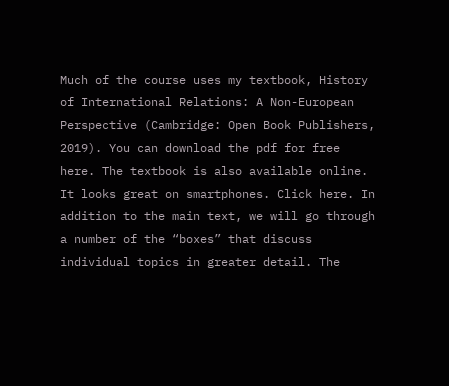Much of the course uses my textbook, History of International Relations: A Non-European Perspective (Cambridge: Open Book Publishers, 2019). You can download the pdf for free here. The textbook is also available online. It looks great on smartphones. Click here. In addition to the main text, we will go through a number of the “boxes” that discuss individual topics in greater detail. The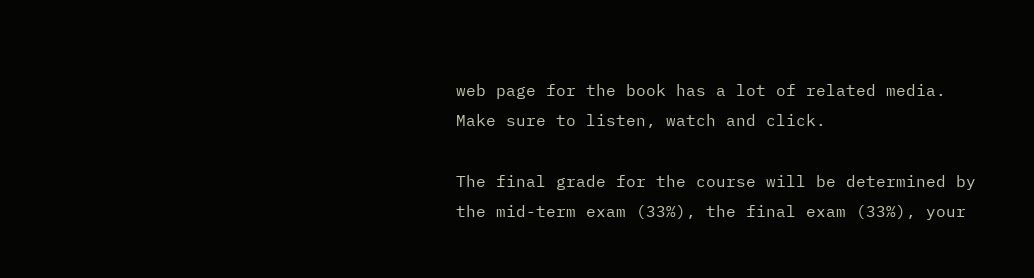web page for the book has a lot of related media. Make sure to listen, watch and click.

The final grade for the course will be determined by the mid-term exam (33%), the final exam (33%), your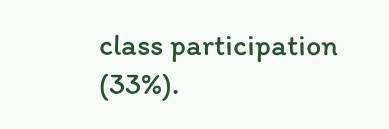class participation (33%).